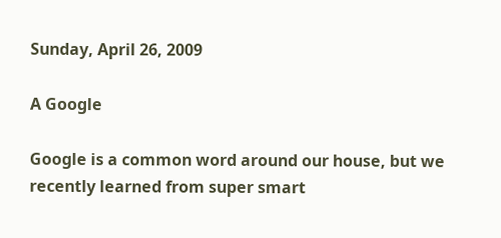Sunday, April 26, 2009

A Google

Google is a common word around our house, but we recently learned from super smart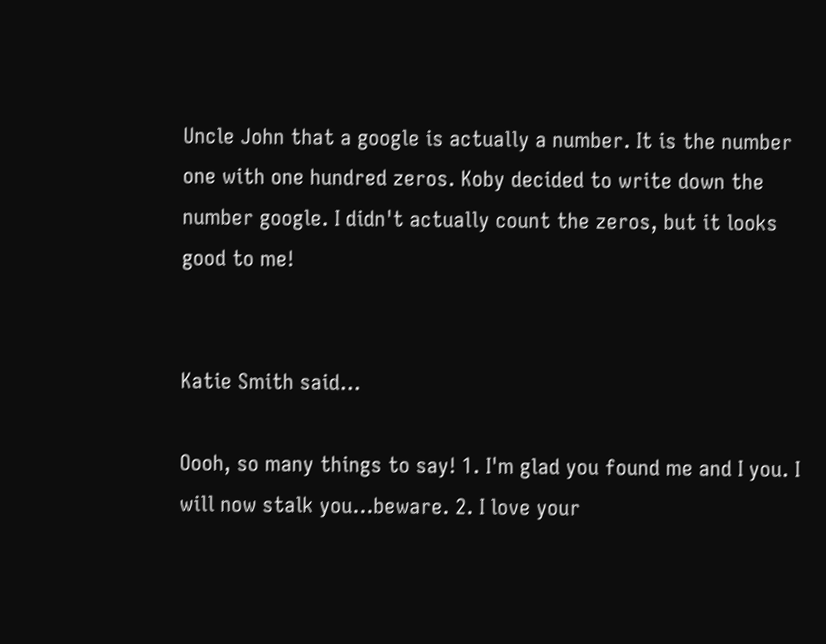Uncle John that a google is actually a number. It is the number one with one hundred zeros. Koby decided to write down the number google. I didn't actually count the zeros, but it looks good to me!


Katie Smith said...

Oooh, so many things to say! 1. I'm glad you found me and I you. I will now stalk you...beware. 2. I love your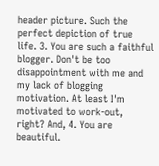header picture. Such the perfect depiction of true life. 3. You are such a faithful blogger. Don't be too disappointment with me and my lack of blogging motivation. At least I'm motivated to work-out, right? And, 4. You are beautiful.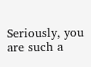Seriously, you are such a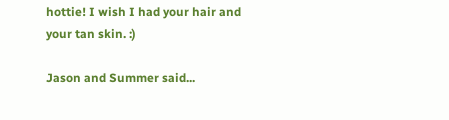hottie! I wish I had your hair and your tan skin. :)

Jason and Summer said...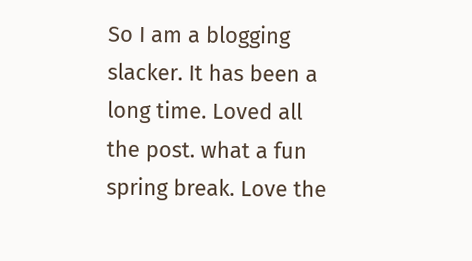So I am a blogging slacker. It has been a long time. Loved all the post. what a fun spring break. Love the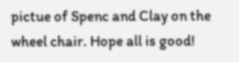pictue of Spenc and Clay on the wheel chair. Hope all is good!